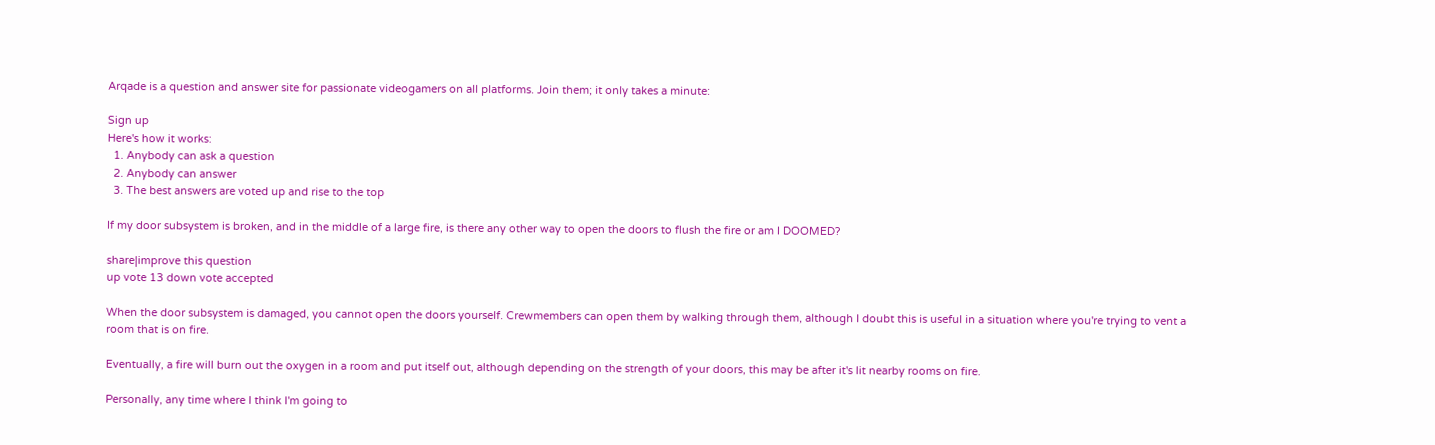Arqade is a question and answer site for passionate videogamers on all platforms. Join them; it only takes a minute:

Sign up
Here's how it works:
  1. Anybody can ask a question
  2. Anybody can answer
  3. The best answers are voted up and rise to the top

If my door subsystem is broken, and in the middle of a large fire, is there any other way to open the doors to flush the fire or am I DOOMED?

share|improve this question
up vote 13 down vote accepted

When the door subsystem is damaged, you cannot open the doors yourself. Crewmembers can open them by walking through them, although I doubt this is useful in a situation where you're trying to vent a room that is on fire.

Eventually, a fire will burn out the oxygen in a room and put itself out, although depending on the strength of your doors, this may be after it's lit nearby rooms on fire.

Personally, any time where I think I'm going to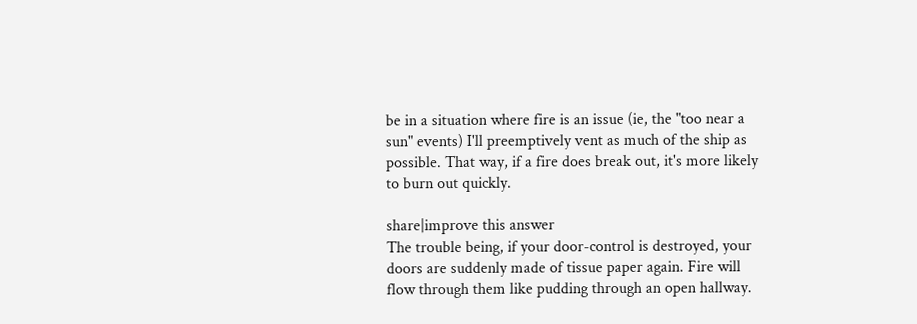be in a situation where fire is an issue (ie, the "too near a sun" events) I'll preemptively vent as much of the ship as possible. That way, if a fire does break out, it's more likely to burn out quickly.

share|improve this answer
The trouble being, if your door-control is destroyed, your doors are suddenly made of tissue paper again. Fire will flow through them like pudding through an open hallway.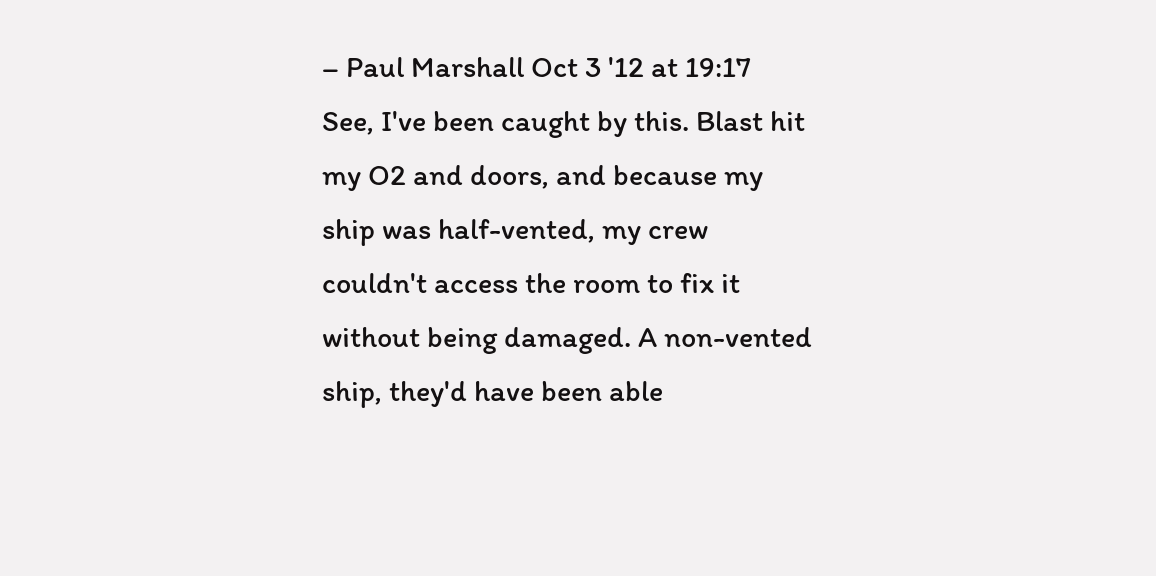– Paul Marshall Oct 3 '12 at 19:17
See, I've been caught by this. Blast hit my O2 and doors, and because my ship was half-vented, my crew couldn't access the room to fix it without being damaged. A non-vented ship, they'd have been able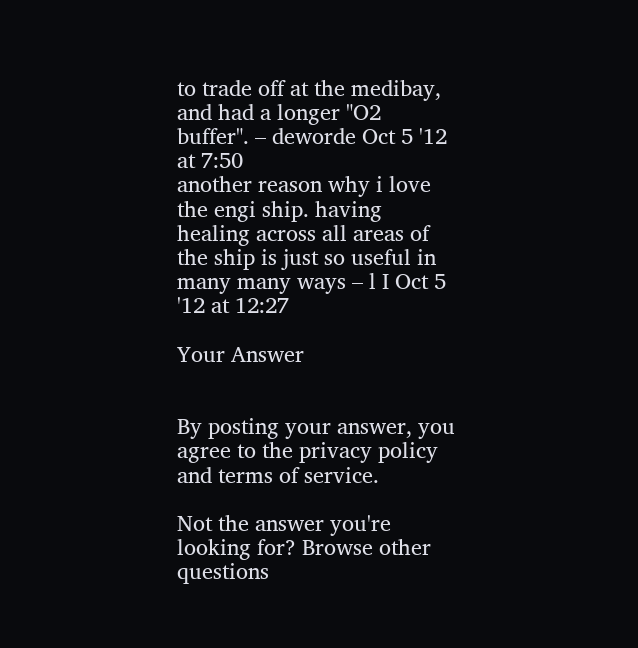to trade off at the medibay, and had a longer "O2 buffer". – deworde Oct 5 '12 at 7:50
another reason why i love the engi ship. having healing across all areas of the ship is just so useful in many many ways – l I Oct 5 '12 at 12:27

Your Answer


By posting your answer, you agree to the privacy policy and terms of service.

Not the answer you're looking for? Browse other questions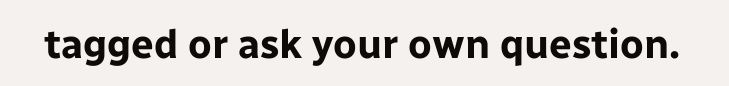tagged or ask your own question.